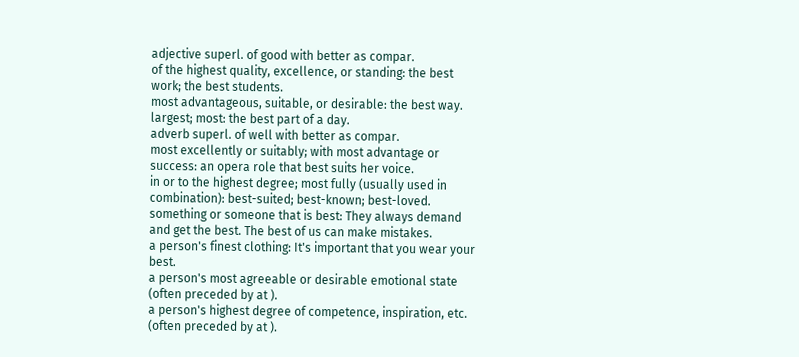adjective superl. of good with better as compar.
of the highest quality, excellence, or standing: the best work; the best students.
most advantageous, suitable, or desirable: the best way.
largest; most: the best part of a day.
adverb superl. of well with better as compar.
most excellently or suitably; with most advantage or success: an opera role that best suits her voice.
in or to the highest degree; most fully (usually used in combination): best-suited; best-known; best-loved.
something or someone that is best: They always demand and get the best. The best of us can make mistakes.
a person's finest clothing: It's important that you wear your best.
a person's most agreeable or desirable emotional state (often preceded by at ).
a person's highest degree of competence, inspiration, etc. (often preceded by at ).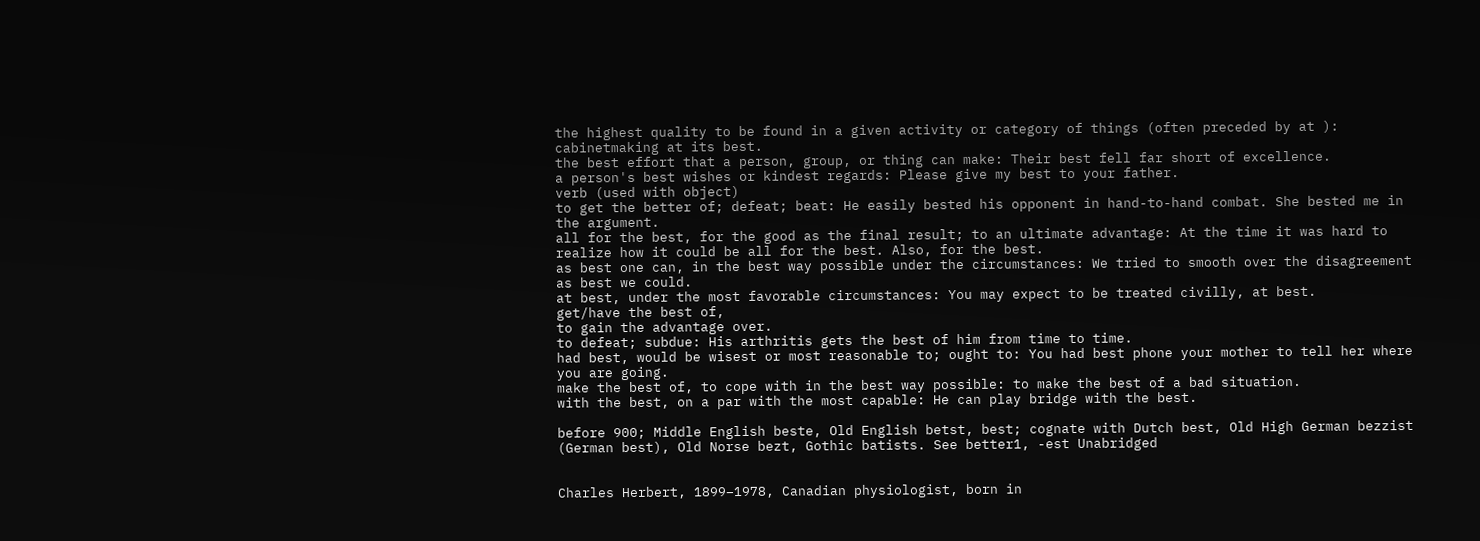the highest quality to be found in a given activity or category of things (often preceded by at ): cabinetmaking at its best.
the best effort that a person, group, or thing can make: Their best fell far short of excellence.
a person's best wishes or kindest regards: Please give my best to your father.
verb (used with object)
to get the better of; defeat; beat: He easily bested his opponent in hand-to-hand combat. She bested me in the argument.
all for the best, for the good as the final result; to an ultimate advantage: At the time it was hard to realize how it could be all for the best. Also, for the best.
as best one can, in the best way possible under the circumstances: We tried to smooth over the disagreement as best we could.
at best, under the most favorable circumstances: You may expect to be treated civilly, at best.
get/have the best of,
to gain the advantage over.
to defeat; subdue: His arthritis gets the best of him from time to time.
had best, would be wisest or most reasonable to; ought to: You had best phone your mother to tell her where you are going.
make the best of, to cope with in the best way possible: to make the best of a bad situation.
with the best, on a par with the most capable: He can play bridge with the best.

before 900; Middle English beste, Old English betst, best; cognate with Dutch best, Old High German bezzist (German best), Old Norse bezt, Gothic batists. See better1, -est Unabridged


Charles Herbert, 1899–1978, Canadian physiologist, born in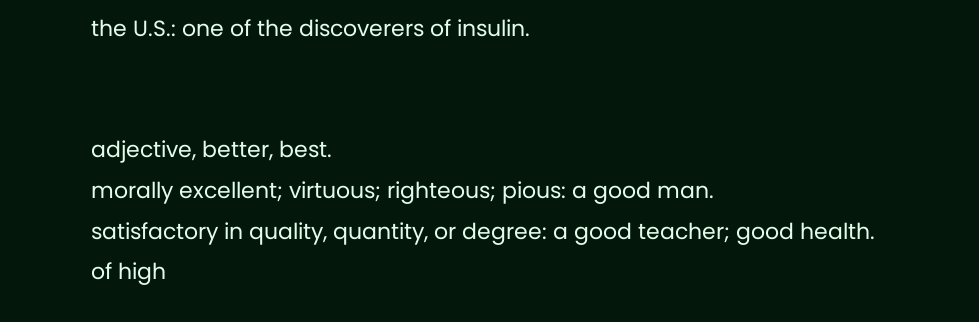the U.S.: one of the discoverers of insulin.


adjective, better, best.
morally excellent; virtuous; righteous; pious: a good man.
satisfactory in quality, quantity, or degree: a good teacher; good health.
of high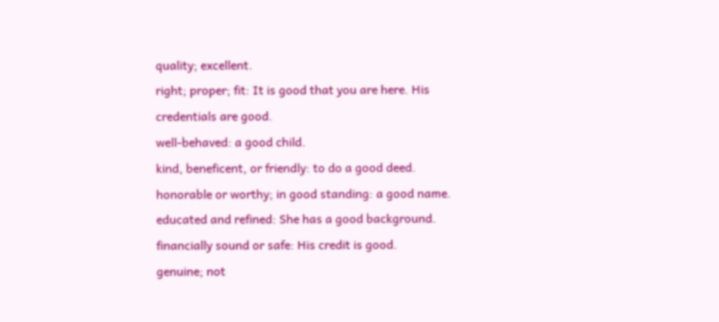quality; excellent.
right; proper; fit: It is good that you are here. His credentials are good.
well-behaved: a good child.
kind, beneficent, or friendly: to do a good deed.
honorable or worthy; in good standing: a good name.
educated and refined: She has a good background.
financially sound or safe: His credit is good.
genuine; not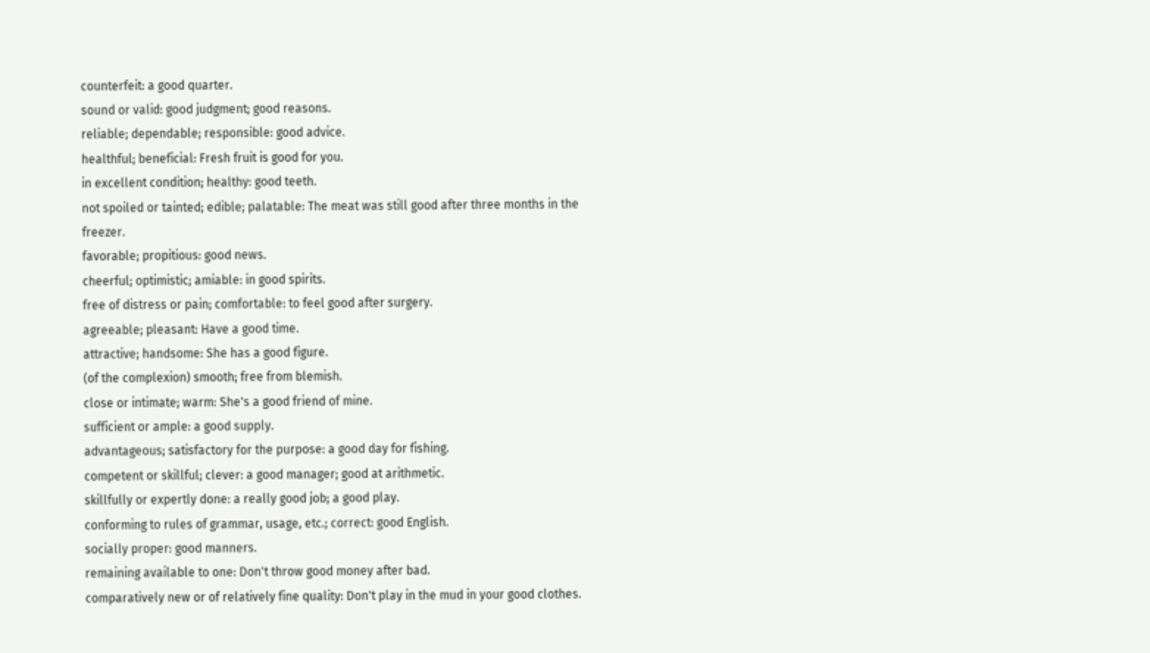counterfeit: a good quarter.
sound or valid: good judgment; good reasons.
reliable; dependable; responsible: good advice.
healthful; beneficial: Fresh fruit is good for you.
in excellent condition; healthy: good teeth.
not spoiled or tainted; edible; palatable: The meat was still good after three months in the freezer.
favorable; propitious: good news.
cheerful; optimistic; amiable: in good spirits.
free of distress or pain; comfortable: to feel good after surgery.
agreeable; pleasant: Have a good time.
attractive; handsome: She has a good figure.
(of the complexion) smooth; free from blemish.
close or intimate; warm: She's a good friend of mine.
sufficient or ample: a good supply.
advantageous; satisfactory for the purpose: a good day for fishing.
competent or skillful; clever: a good manager; good at arithmetic.
skillfully or expertly done: a really good job; a good play.
conforming to rules of grammar, usage, etc.; correct: good English.
socially proper: good manners.
remaining available to one: Don't throw good money after bad.
comparatively new or of relatively fine quality: Don't play in the mud in your good clothes.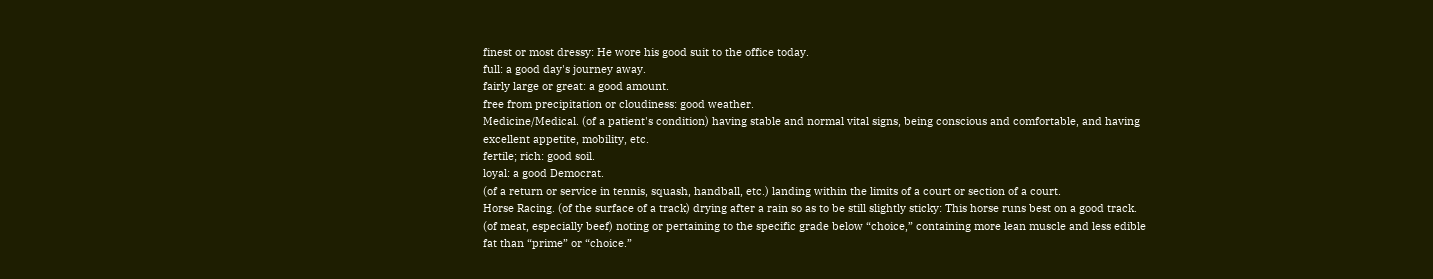finest or most dressy: He wore his good suit to the office today.
full: a good day's journey away.
fairly large or great: a good amount.
free from precipitation or cloudiness: good weather.
Medicine/Medical. (of a patient's condition) having stable and normal vital signs, being conscious and comfortable, and having excellent appetite, mobility, etc.
fertile; rich: good soil.
loyal: a good Democrat.
(of a return or service in tennis, squash, handball, etc.) landing within the limits of a court or section of a court.
Horse Racing. (of the surface of a track) drying after a rain so as to be still slightly sticky: This horse runs best on a good track.
(of meat, especially beef) noting or pertaining to the specific grade below “choice,” containing more lean muscle and less edible fat than “prime” or “choice.”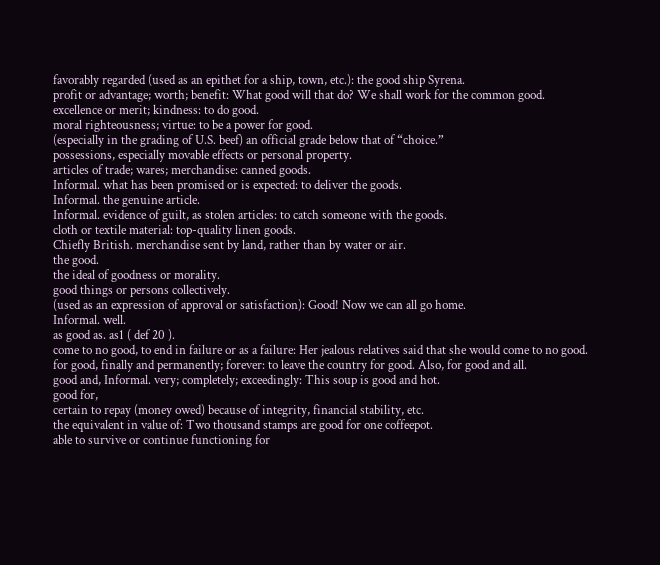favorably regarded (used as an epithet for a ship, town, etc.): the good ship Syrena.
profit or advantage; worth; benefit: What good will that do? We shall work for the common good.
excellence or merit; kindness: to do good.
moral righteousness; virtue: to be a power for good.
(especially in the grading of U.S. beef) an official grade below that of “choice.”
possessions, especially movable effects or personal property.
articles of trade; wares; merchandise: canned goods.
Informal. what has been promised or is expected: to deliver the goods.
Informal. the genuine article.
Informal. evidence of guilt, as stolen articles: to catch someone with the goods.
cloth or textile material: top-quality linen goods.
Chiefly British. merchandise sent by land, rather than by water or air.
the good.
the ideal of goodness or morality.
good things or persons collectively.
(used as an expression of approval or satisfaction): Good! Now we can all go home.
Informal. well.
as good as. as1 ( def 20 ).
come to no good, to end in failure or as a failure: Her jealous relatives said that she would come to no good.
for good, finally and permanently; forever: to leave the country for good. Also, for good and all.
good and, Informal. very; completely; exceedingly: This soup is good and hot.
good for,
certain to repay (money owed) because of integrity, financial stability, etc.
the equivalent in value of: Two thousand stamps are good for one coffeepot.
able to survive or continue functioning for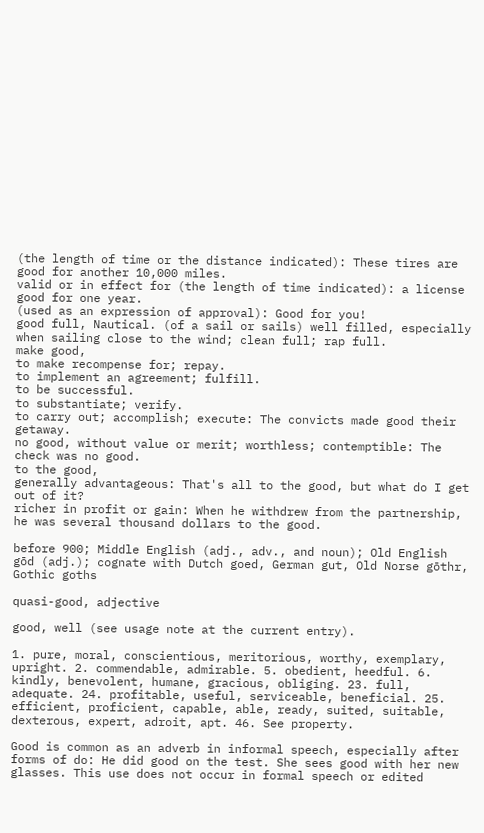(the length of time or the distance indicated): These tires are good for another 10,000 miles.
valid or in effect for (the length of time indicated): a license good for one year.
(used as an expression of approval): Good for you!
good full, Nautical. (of a sail or sails) well filled, especially when sailing close to the wind; clean full; rap full.
make good,
to make recompense for; repay.
to implement an agreement; fulfill.
to be successful.
to substantiate; verify.
to carry out; accomplish; execute: The convicts made good their getaway.
no good, without value or merit; worthless; contemptible: The check was no good.
to the good,
generally advantageous: That's all to the good, but what do I get out of it?
richer in profit or gain: When he withdrew from the partnership, he was several thousand dollars to the good.

before 900; Middle English (adj., adv., and noun); Old English gōd (adj.); cognate with Dutch goed, German gut, Old Norse gōthr, Gothic goths

quasi-good, adjective

good, well (see usage note at the current entry).

1. pure, moral, conscientious, meritorious, worthy, exemplary, upright. 2. commendable, admirable. 5. obedient, heedful. 6. kindly, benevolent, humane, gracious, obliging. 23. full, adequate. 24. profitable, useful, serviceable, beneficial. 25. efficient, proficient, capable, able, ready, suited, suitable, dexterous, expert, adroit, apt. 46. See property.

Good is common as an adverb in informal speech, especially after forms of do: He did good on the test. She sees good with her new glasses. This use does not occur in formal speech or edited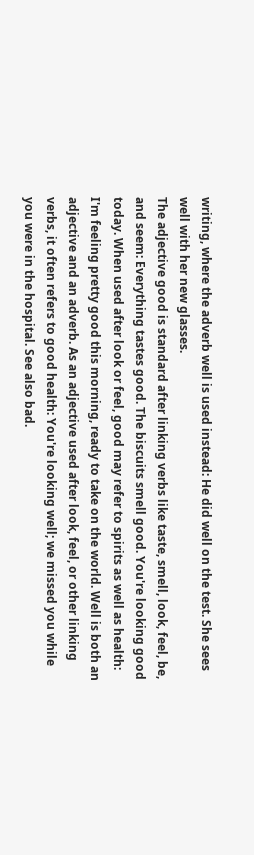writing, where the adverb well is used instead: He did well on the test. She sees well with her new glasses.
The adjective good is standard after linking verbs like taste, smell, look, feel, be, and seem: Everything tastes good. The biscuits smell good. You're looking good today. When used after look or feel, good may refer to spirits as well as health: I'm feeling pretty good this morning, ready to take on the world. Well is both an adjective and an adverb. As an adjective used after look, feel, or other linking verbs, it often refers to good health: You're looking well; we missed you while you were in the hospital. See also bad.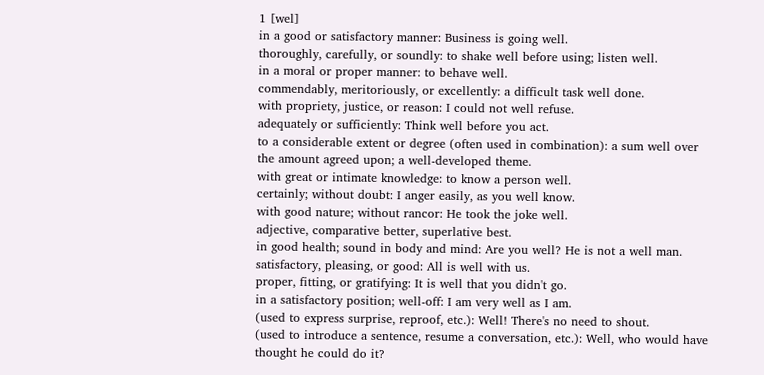1 [wel]
in a good or satisfactory manner: Business is going well.
thoroughly, carefully, or soundly: to shake well before using; listen well.
in a moral or proper manner: to behave well.
commendably, meritoriously, or excellently: a difficult task well done.
with propriety, justice, or reason: I could not well refuse.
adequately or sufficiently: Think well before you act.
to a considerable extent or degree (often used in combination): a sum well over the amount agreed upon; a well-developed theme.
with great or intimate knowledge: to know a person well.
certainly; without doubt: I anger easily, as you well know.
with good nature; without rancor: He took the joke well.
adjective, comparative better, superlative best.
in good health; sound in body and mind: Are you well? He is not a well man.
satisfactory, pleasing, or good: All is well with us.
proper, fitting, or gratifying: It is well that you didn't go.
in a satisfactory position; well-off: I am very well as I am.
(used to express surprise, reproof, etc.): Well! There's no need to shout.
(used to introduce a sentence, resume a conversation, etc.): Well, who would have thought he could do it?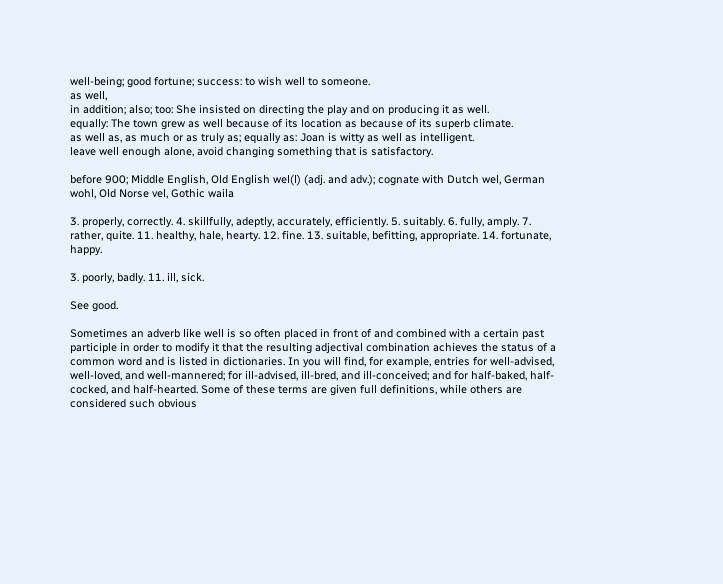well-being; good fortune; success: to wish well to someone.
as well,
in addition; also; too: She insisted on directing the play and on producing it as well.
equally: The town grew as well because of its location as because of its superb climate.
as well as, as much or as truly as; equally as: Joan is witty as well as intelligent.
leave well enough alone, avoid changing something that is satisfactory.

before 900; Middle English, Old English wel(l) (adj. and adv.); cognate with Dutch wel, German wohl, Old Norse vel, Gothic waila

3. properly, correctly. 4. skillfully, adeptly, accurately, efficiently. 5. suitably. 6. fully, amply. 7. rather, quite. 11. healthy, hale, hearty. 12. fine. 13. suitable, befitting, appropriate. 14. fortunate, happy.

3. poorly, badly. 11. ill, sick.

See good.

Sometimes an adverb like well is so often placed in front of and combined with a certain past participle in order to modify it that the resulting adjectival combination achieves the status of a common word and is listed in dictionaries. In you will find, for example, entries for well-advised, well-loved, and well-mannered; for ill-advised, ill-bred, and ill-conceived; and for half-baked, half-cocked, and half-hearted. Some of these terms are given full definitions, while others are considered such obvious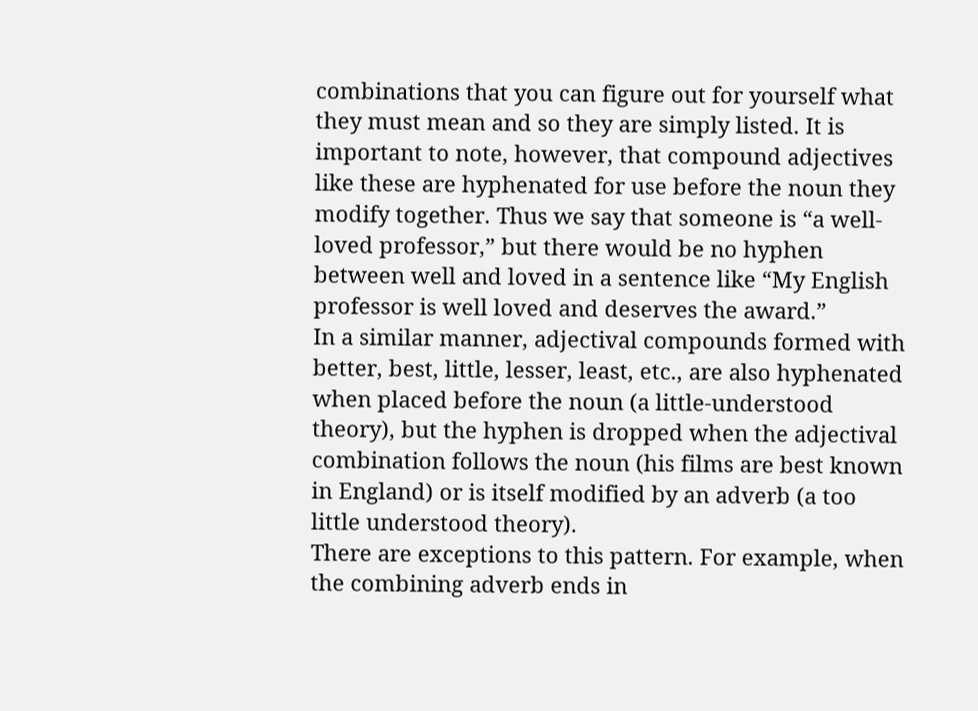combinations that you can figure out for yourself what they must mean and so they are simply listed. It is important to note, however, that compound adjectives like these are hyphenated for use before the noun they modify together. Thus we say that someone is “a well-loved professor,” but there would be no hyphen between well and loved in a sentence like “My English professor is well loved and deserves the award.”
In a similar manner, adjectival compounds formed with better, best, little, lesser, least, etc., are also hyphenated when placed before the noun (a little-understood theory), but the hyphen is dropped when the adjectival combination follows the noun (his films are best known in England) or is itself modified by an adverb (a too little understood theory).
There are exceptions to this pattern. For example, when the combining adverb ends in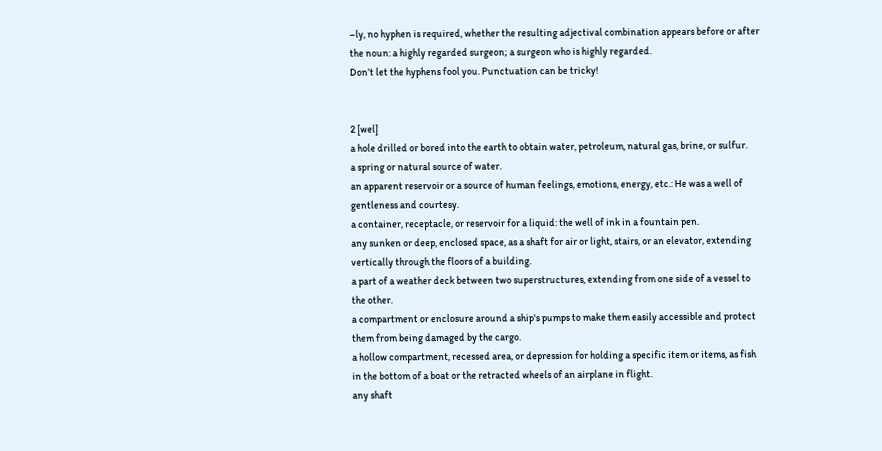–ly, no hyphen is required, whether the resulting adjectival combination appears before or after the noun: a highly regarded surgeon; a surgeon who is highly regarded.
Don’t let the hyphens fool you. Punctuation can be tricky!


2 [wel]
a hole drilled or bored into the earth to obtain water, petroleum, natural gas, brine, or sulfur.
a spring or natural source of water.
an apparent reservoir or a source of human feelings, emotions, energy, etc.: He was a well of gentleness and courtesy.
a container, receptacle, or reservoir for a liquid: the well of ink in a fountain pen.
any sunken or deep, enclosed space, as a shaft for air or light, stairs, or an elevator, extending vertically through the floors of a building.
a part of a weather deck between two superstructures, extending from one side of a vessel to the other.
a compartment or enclosure around a ship's pumps to make them easily accessible and protect them from being damaged by the cargo.
a hollow compartment, recessed area, or depression for holding a specific item or items, as fish in the bottom of a boat or the retracted wheels of an airplane in flight.
any shaft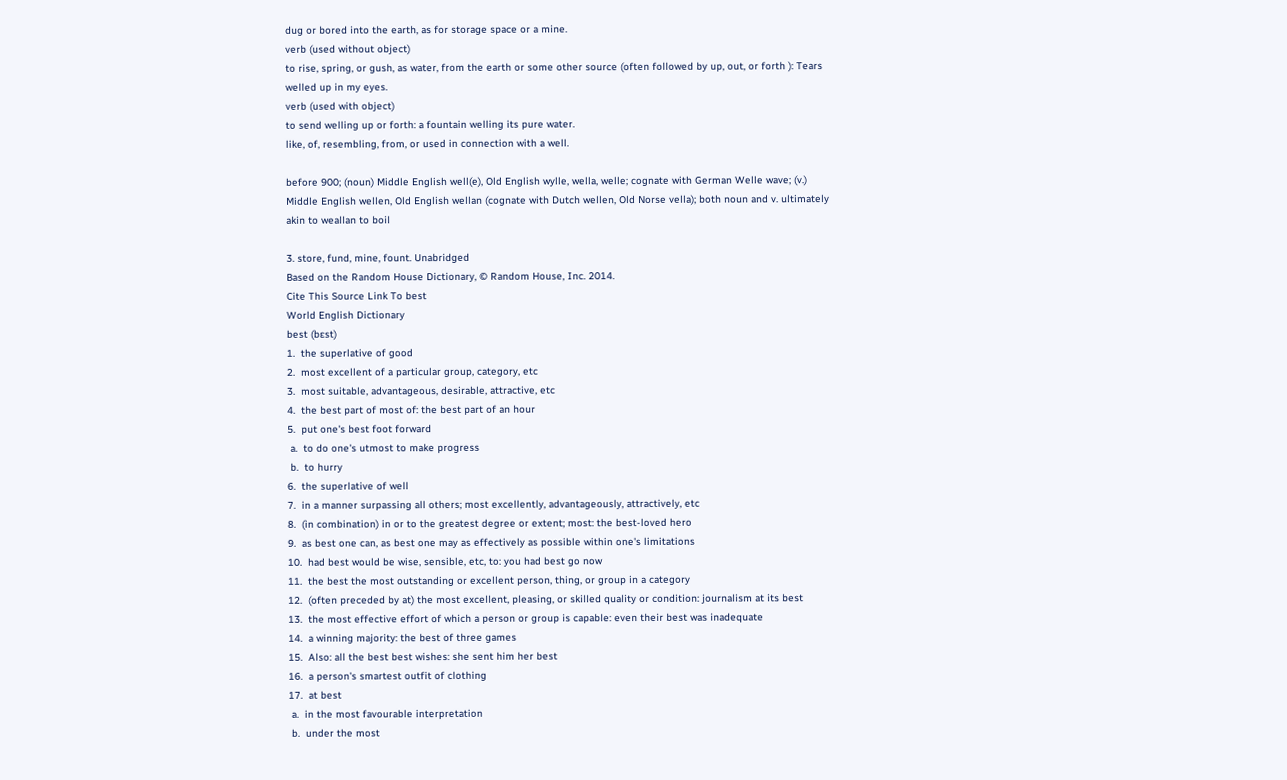dug or bored into the earth, as for storage space or a mine.
verb (used without object)
to rise, spring, or gush, as water, from the earth or some other source (often followed by up, out, or forth ): Tears welled up in my eyes.
verb (used with object)
to send welling up or forth: a fountain welling its pure water.
like, of, resembling, from, or used in connection with a well.

before 900; (noun) Middle English well(e), Old English wylle, wella, welle; cognate with German Welle wave; (v.) Middle English wellen, Old English wellan (cognate with Dutch wellen, Old Norse vella); both noun and v. ultimately akin to weallan to boil

3. store, fund, mine, fount. Unabridged
Based on the Random House Dictionary, © Random House, Inc. 2014.
Cite This Source Link To best
World English Dictionary
best (bɛst)
1.  the superlative of good
2.  most excellent of a particular group, category, etc
3.  most suitable, advantageous, desirable, attractive, etc
4.  the best part of most of: the best part of an hour
5.  put one's best foot forward
 a.  to do one's utmost to make progress
 b.  to hurry
6.  the superlative of well
7.  in a manner surpassing all others; most excellently, advantageously, attractively, etc
8.  (in combination) in or to the greatest degree or extent; most: the best-loved hero
9.  as best one can, as best one may as effectively as possible within one's limitations
10.  had best would be wise, sensible, etc, to: you had best go now
11.  the best the most outstanding or excellent person, thing, or group in a category
12.  (often preceded by at) the most excellent, pleasing, or skilled quality or condition: journalism at its best
13.  the most effective effort of which a person or group is capable: even their best was inadequate
14.  a winning majority: the best of three games
15.  Also: all the best best wishes: she sent him her best
16.  a person's smartest outfit of clothing
17.  at best
 a.  in the most favourable interpretation
 b.  under the most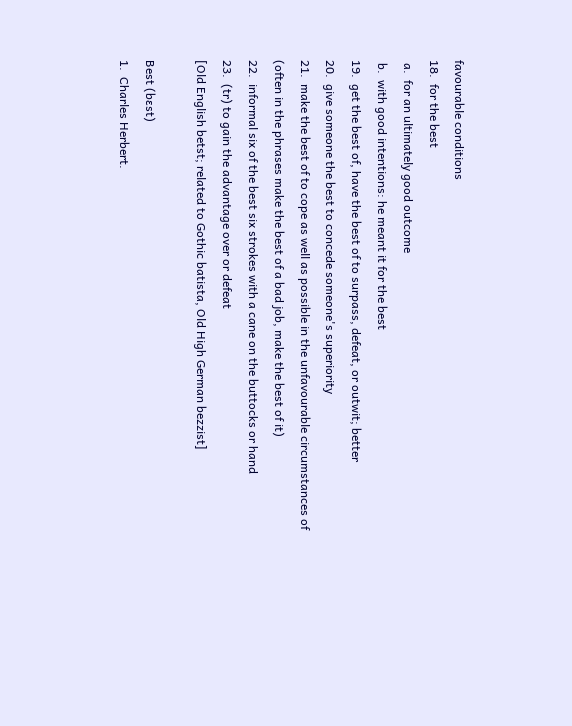favourable conditions
18.  for the best
 a.  for an ultimately good outcome
 b.  with good intentions: he meant it for the best
19.  get the best of, have the best of to surpass, defeat, or outwit; better
20.  give someone the best to concede someone's superiority
21.  make the best of to cope as well as possible in the unfavourable circumstances of (often in the phrases make the best of a bad job, make the best of it)
22.  informal six of the best six strokes with a cane on the buttocks or hand
23.  (tr) to gain the advantage over or defeat
[Old English betst; related to Gothic batista, Old High German bezzist]

Best (bɛst)
1.  Charles Herbert.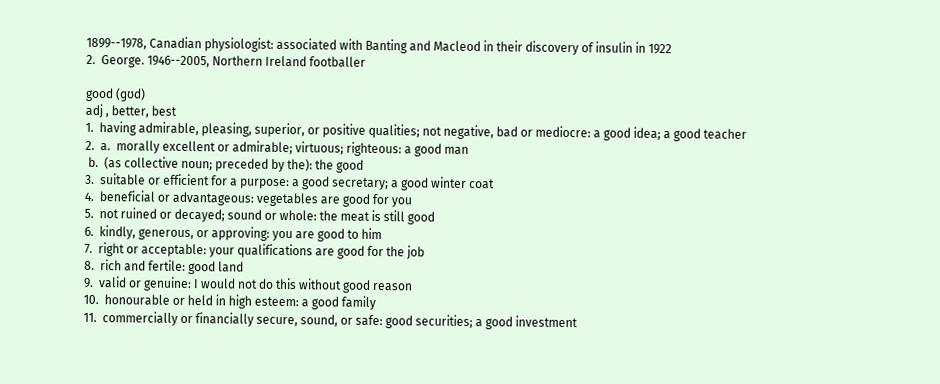1899--1978, Canadian physiologist: associated with Banting and Macleod in their discovery of insulin in 1922
2.  George. 1946--2005, Northern Ireland footballer

good (ɡʊd)
adj , better, best
1.  having admirable, pleasing, superior, or positive qualities; not negative, bad or mediocre: a good idea; a good teacher
2.  a.  morally excellent or admirable; virtuous; righteous: a good man
 b.  (as collective noun; preceded by the): the good
3.  suitable or efficient for a purpose: a good secretary; a good winter coat
4.  beneficial or advantageous: vegetables are good for you
5.  not ruined or decayed; sound or whole: the meat is still good
6.  kindly, generous, or approving: you are good to him
7.  right or acceptable: your qualifications are good for the job
8.  rich and fertile: good land
9.  valid or genuine: I would not do this without good reason
10.  honourable or held in high esteem: a good family
11.  commercially or financially secure, sound, or safe: good securities; a good investment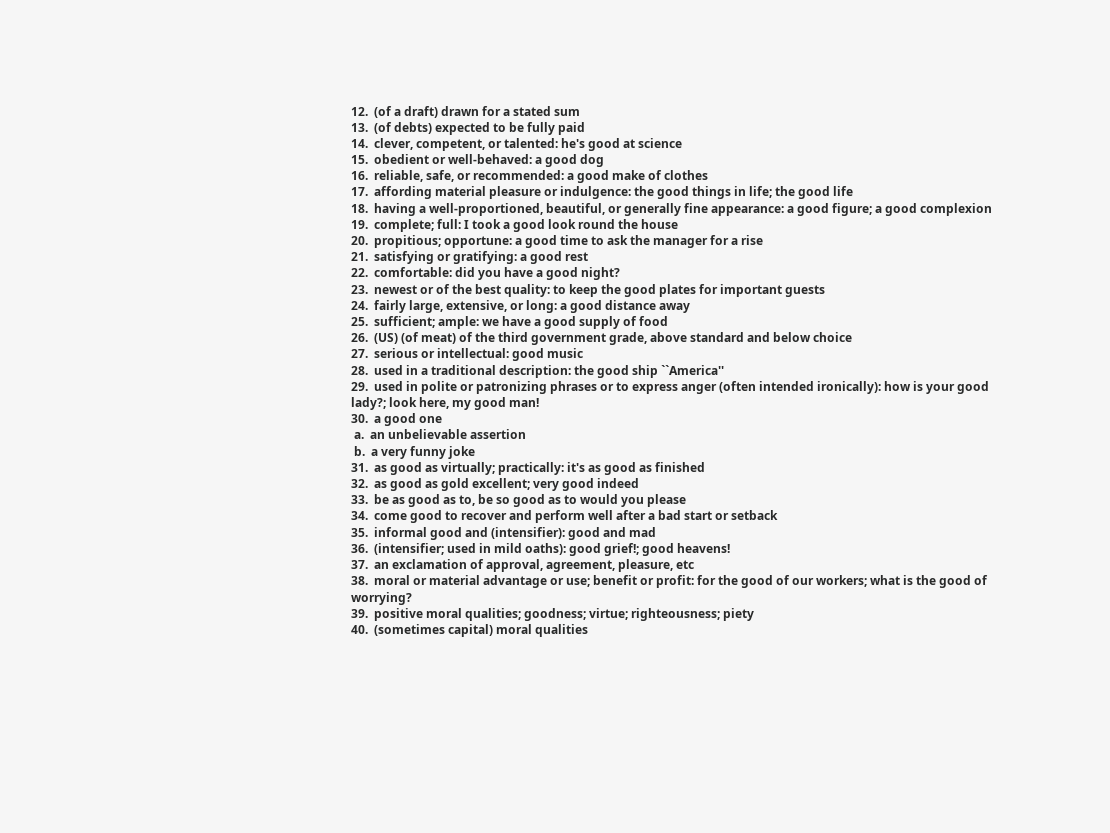12.  (of a draft) drawn for a stated sum
13.  (of debts) expected to be fully paid
14.  clever, competent, or talented: he's good at science
15.  obedient or well-behaved: a good dog
16.  reliable, safe, or recommended: a good make of clothes
17.  affording material pleasure or indulgence: the good things in life; the good life
18.  having a well-proportioned, beautiful, or generally fine appearance: a good figure; a good complexion
19.  complete; full: I took a good look round the house
20.  propitious; opportune: a good time to ask the manager for a rise
21.  satisfying or gratifying: a good rest
22.  comfortable: did you have a good night?
23.  newest or of the best quality: to keep the good plates for important guests
24.  fairly large, extensive, or long: a good distance away
25.  sufficient; ample: we have a good supply of food
26.  (US) (of meat) of the third government grade, above standard and below choice
27.  serious or intellectual: good music
28.  used in a traditional description: the good ship ``America''
29.  used in polite or patronizing phrases or to express anger (often intended ironically): how is your good lady?; look here, my good man!
30.  a good one
 a.  an unbelievable assertion
 b.  a very funny joke
31.  as good as virtually; practically: it's as good as finished
32.  as good as gold excellent; very good indeed
33.  be as good as to, be so good as to would you please
34.  come good to recover and perform well after a bad start or setback
35.  informal good and (intensifier): good and mad
36.  (intensifier; used in mild oaths): good grief!; good heavens!
37.  an exclamation of approval, agreement, pleasure, etc
38.  moral or material advantage or use; benefit or profit: for the good of our workers; what is the good of worrying?
39.  positive moral qualities; goodness; virtue; righteousness; piety
40.  (sometimes capital) moral qualities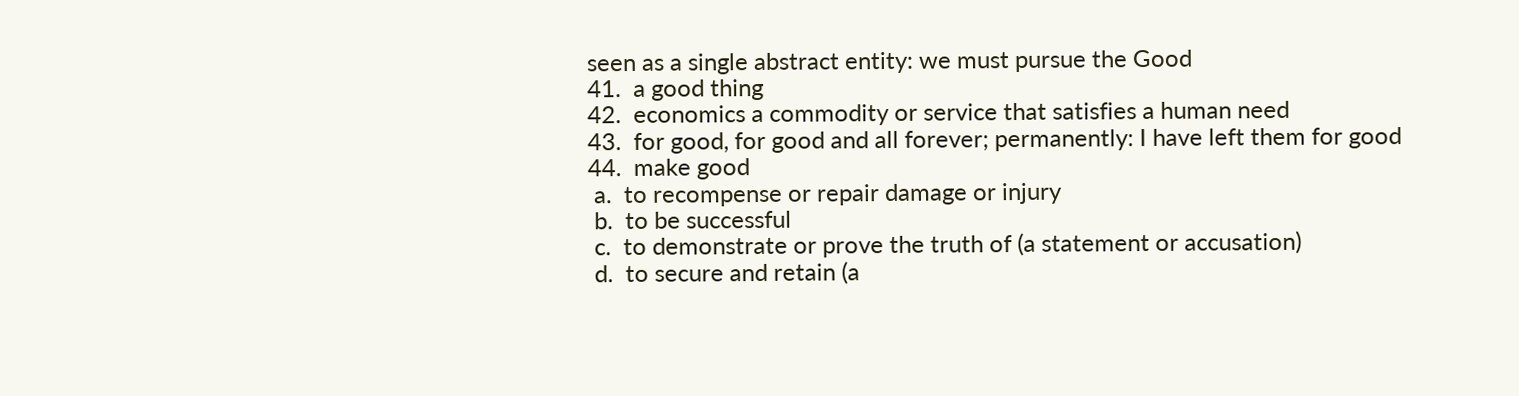seen as a single abstract entity: we must pursue the Good
41.  a good thing
42.  economics a commodity or service that satisfies a human need
43.  for good, for good and all forever; permanently: I have left them for good
44.  make good
 a.  to recompense or repair damage or injury
 b.  to be successful
 c.  to demonstrate or prove the truth of (a statement or accusation)
 d.  to secure and retain (a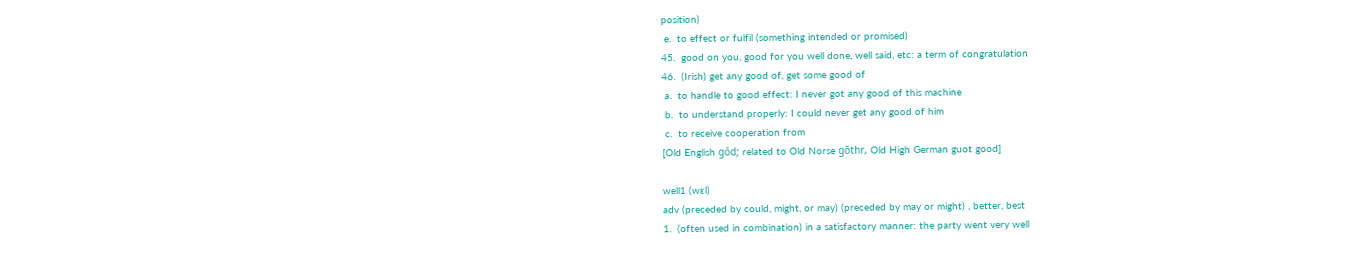position)
 e.  to effect or fulfil (something intended or promised)
45.  good on you, good for you well done, well said, etc: a term of congratulation
46.  (Irish) get any good of, get some good of
 a.  to handle to good effect: I never got any good of this machine
 b.  to understand properly: I could never get any good of him
 c.  to receive cooperation from
[Old English gōd; related to Old Norse gōthr, Old High German guot good]

well1 (wɛl)
adv (preceded by could, might, or may) (preceded by may or might) , better, best
1.  (often used in combination) in a satisfactory manner: the party went very well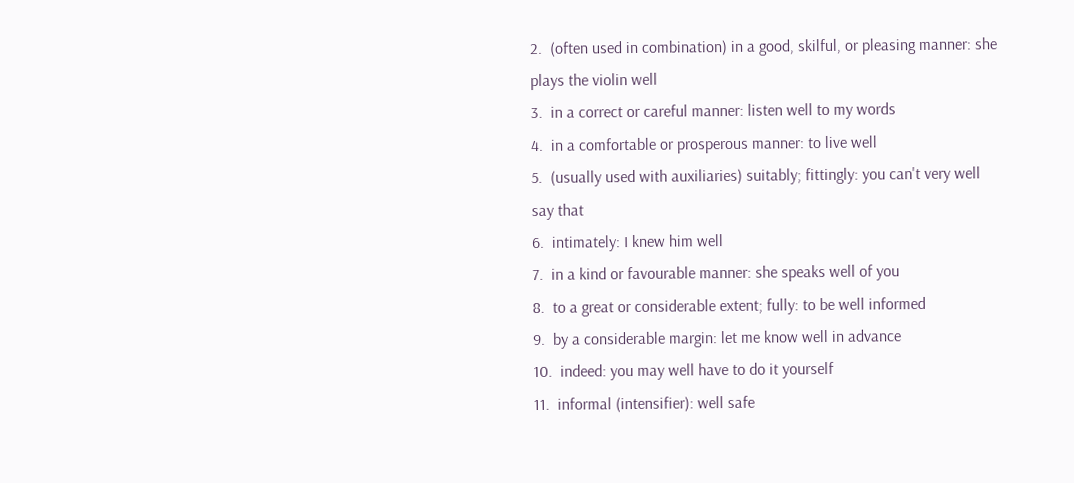2.  (often used in combination) in a good, skilful, or pleasing manner: she plays the violin well
3.  in a correct or careful manner: listen well to my words
4.  in a comfortable or prosperous manner: to live well
5.  (usually used with auxiliaries) suitably; fittingly: you can't very well say that
6.  intimately: I knew him well
7.  in a kind or favourable manner: she speaks well of you
8.  to a great or considerable extent; fully: to be well informed
9.  by a considerable margin: let me know well in advance
10.  indeed: you may well have to do it yourself
11.  informal (intensifier): well safe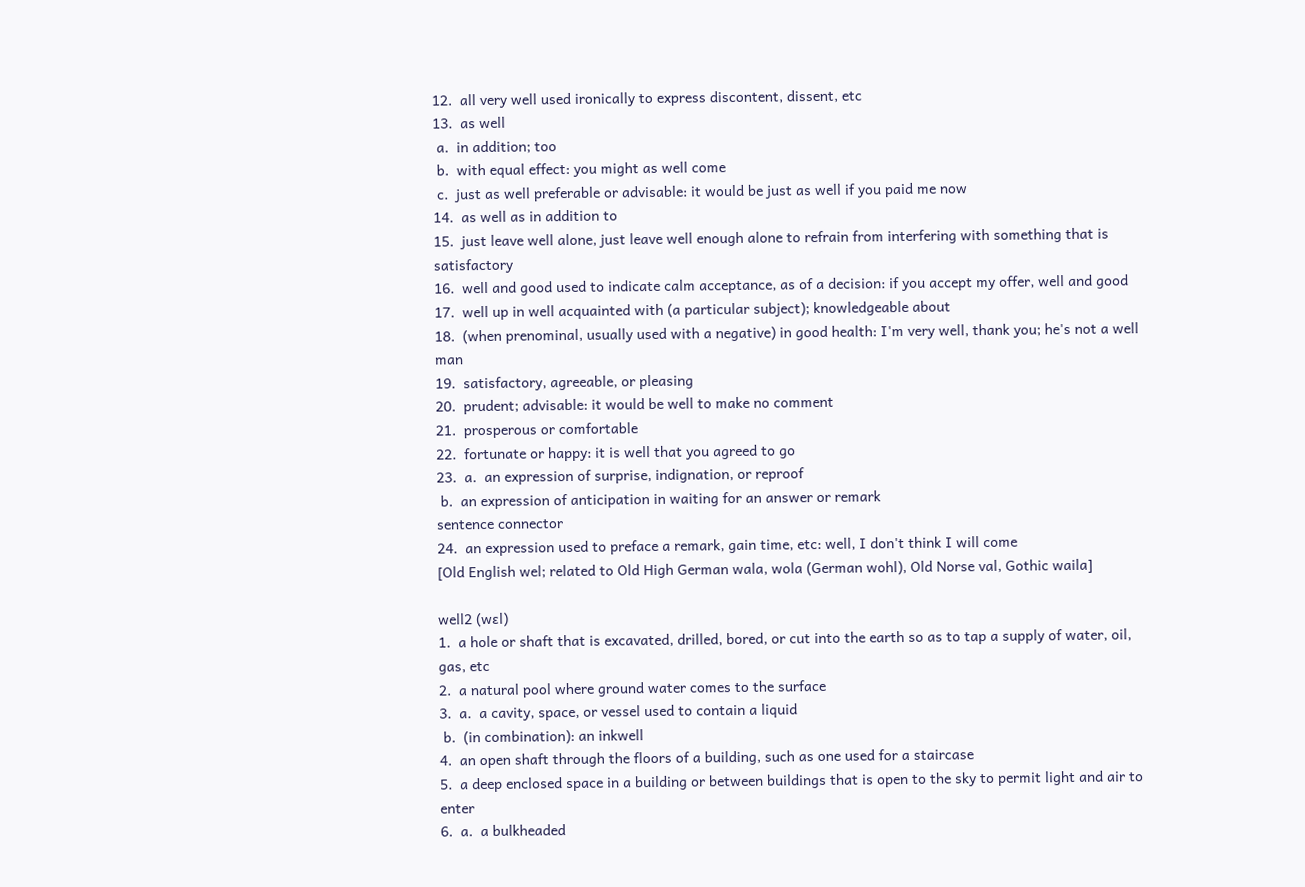12.  all very well used ironically to express discontent, dissent, etc
13.  as well
 a.  in addition; too
 b.  with equal effect: you might as well come
 c.  just as well preferable or advisable: it would be just as well if you paid me now
14.  as well as in addition to
15.  just leave well alone, just leave well enough alone to refrain from interfering with something that is satisfactory
16.  well and good used to indicate calm acceptance, as of a decision: if you accept my offer, well and good
17.  well up in well acquainted with (a particular subject); knowledgeable about
18.  (when prenominal, usually used with a negative) in good health: I'm very well, thank you; he's not a well man
19.  satisfactory, agreeable, or pleasing
20.  prudent; advisable: it would be well to make no comment
21.  prosperous or comfortable
22.  fortunate or happy: it is well that you agreed to go
23.  a.  an expression of surprise, indignation, or reproof
 b.  an expression of anticipation in waiting for an answer or remark
sentence connector
24.  an expression used to preface a remark, gain time, etc: well, I don't think I will come
[Old English wel; related to Old High German wala, wola (German wohl), Old Norse val, Gothic waila]

well2 (wɛl)
1.  a hole or shaft that is excavated, drilled, bored, or cut into the earth so as to tap a supply of water, oil, gas, etc
2.  a natural pool where ground water comes to the surface
3.  a.  a cavity, space, or vessel used to contain a liquid
 b.  (in combination): an inkwell
4.  an open shaft through the floors of a building, such as one used for a staircase
5.  a deep enclosed space in a building or between buildings that is open to the sky to permit light and air to enter
6.  a.  a bulkheaded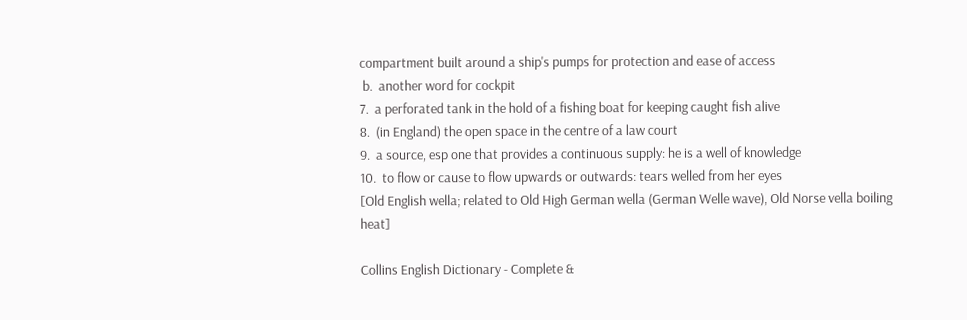compartment built around a ship's pumps for protection and ease of access
 b.  another word for cockpit
7.  a perforated tank in the hold of a fishing boat for keeping caught fish alive
8.  (in England) the open space in the centre of a law court
9.  a source, esp one that provides a continuous supply: he is a well of knowledge
10.  to flow or cause to flow upwards or outwards: tears welled from her eyes
[Old English wella; related to Old High German wella (German Welle wave), Old Norse vella boiling heat]

Collins English Dictionary - Complete &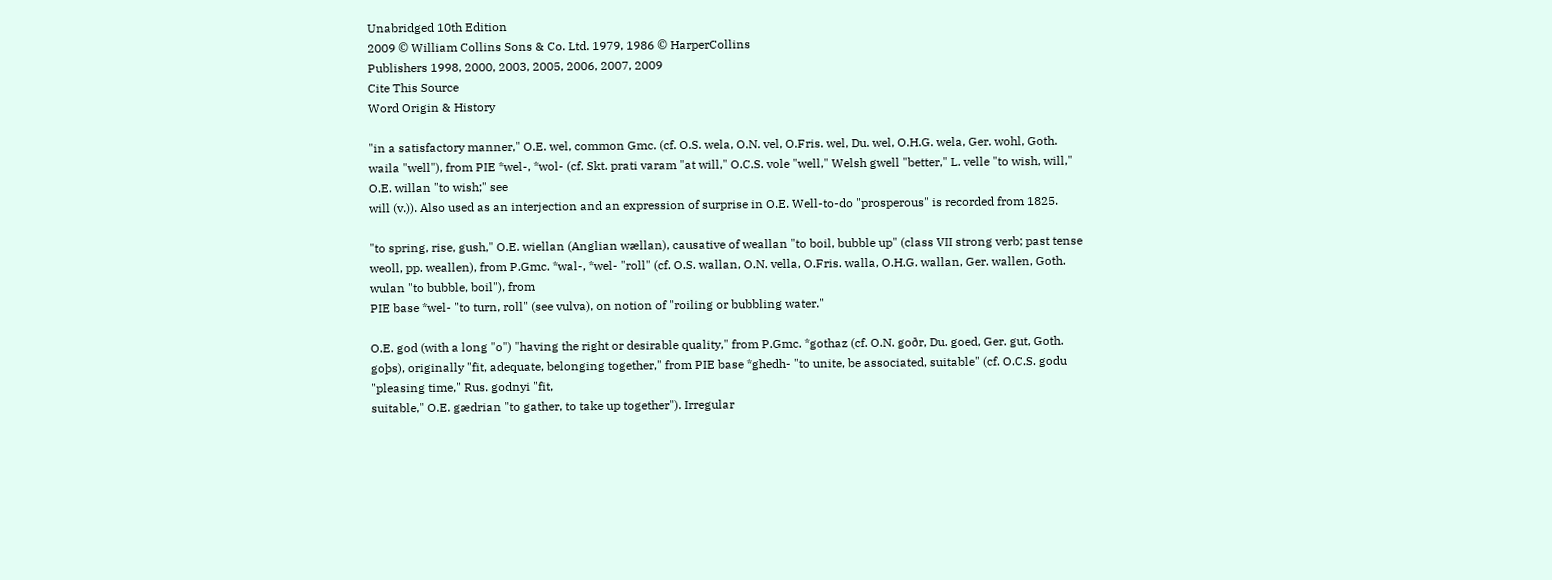Unabridged 10th Edition
2009 © William Collins Sons & Co. Ltd. 1979, 1986 © HarperCollins
Publishers 1998, 2000, 2003, 2005, 2006, 2007, 2009
Cite This Source
Word Origin & History

"in a satisfactory manner," O.E. wel, common Gmc. (cf. O.S. wela, O.N. vel, O.Fris. wel, Du. wel, O.H.G. wela, Ger. wohl, Goth. waila "well"), from PIE *wel-, *wol- (cf. Skt. prati varam "at will," O.C.S. vole "well," Welsh gwell "better," L. velle "to wish, will," O.E. willan "to wish;" see
will (v.)). Also used as an interjection and an expression of surprise in O.E. Well-to-do "prosperous" is recorded from 1825.

"to spring, rise, gush," O.E. wiellan (Anglian wællan), causative of weallan "to boil, bubble up" (class VII strong verb; past tense weoll, pp. weallen), from P.Gmc. *wal-, *wel- "roll" (cf. O.S. wallan, O.N. vella, O.Fris. walla, O.H.G. wallan, Ger. wallen, Goth. wulan "to bubble, boil"), from
PIE base *wel- "to turn, roll" (see vulva), on notion of "roiling or bubbling water."

O.E. god (with a long "o") "having the right or desirable quality," from P.Gmc. *gothaz (cf. O.N. goðr, Du. goed, Ger. gut, Goth. goþs), originally "fit, adequate, belonging together," from PIE base *ghedh- "to unite, be associated, suitable" (cf. O.C.S. godu "pleasing time," Rus. godnyi "fit,
suitable," O.E. gædrian "to gather, to take up together"). Irregular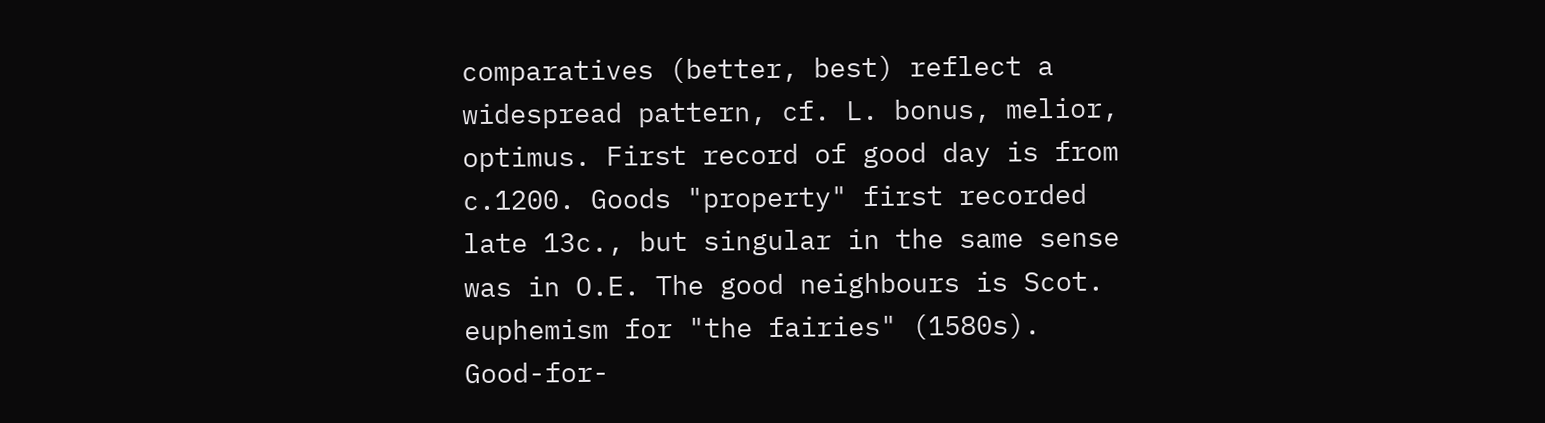comparatives (better, best) reflect a widespread pattern, cf. L. bonus, melior, optimus. First record of good day is from c.1200. Goods "property" first recorded late 13c., but singular in the same sense was in O.E. The good neighbours is Scot. euphemism for "the fairies" (1580s). Good-for-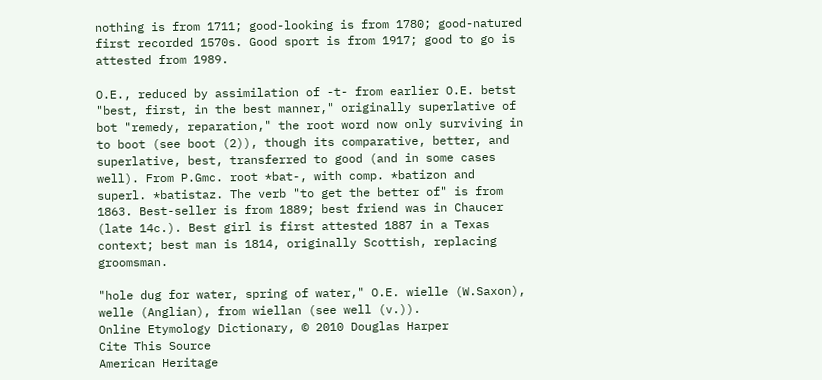nothing is from 1711; good-looking is from 1780; good-natured first recorded 1570s. Good sport is from 1917; good to go is attested from 1989.

O.E., reduced by assimilation of -t- from earlier O.E. betst "best, first, in the best manner," originally superlative of bot "remedy, reparation," the root word now only surviving in to boot (see boot (2)), though its comparative, better, and
superlative, best, transferred to good (and in some cases well). From P.Gmc. root *bat-, with comp. *batizon and superl. *batistaz. The verb "to get the better of" is from 1863. Best-seller is from 1889; best friend was in Chaucer (late 14c.). Best girl is first attested 1887 in a Texas context; best man is 1814, originally Scottish, replacing groomsman.

"hole dug for water, spring of water," O.E. wielle (W.Saxon), welle (Anglian), from wiellan (see well (v.)).
Online Etymology Dictionary, © 2010 Douglas Harper
Cite This Source
American Heritage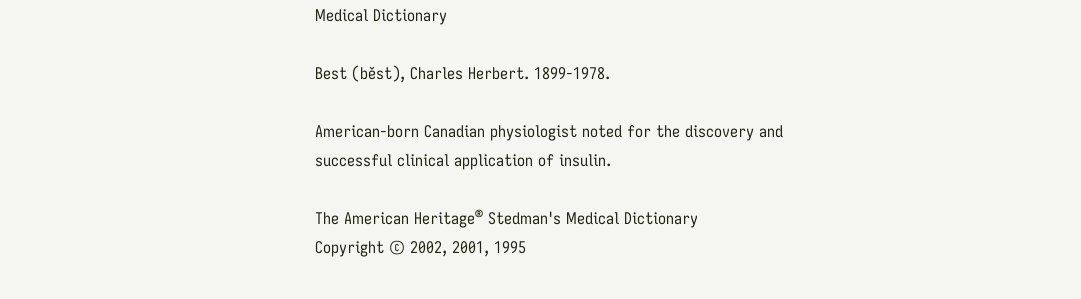Medical Dictionary

Best (běst), Charles Herbert. 1899-1978.

American-born Canadian physiologist noted for the discovery and successful clinical application of insulin.

The American Heritage® Stedman's Medical Dictionary
Copyright © 2002, 2001, 1995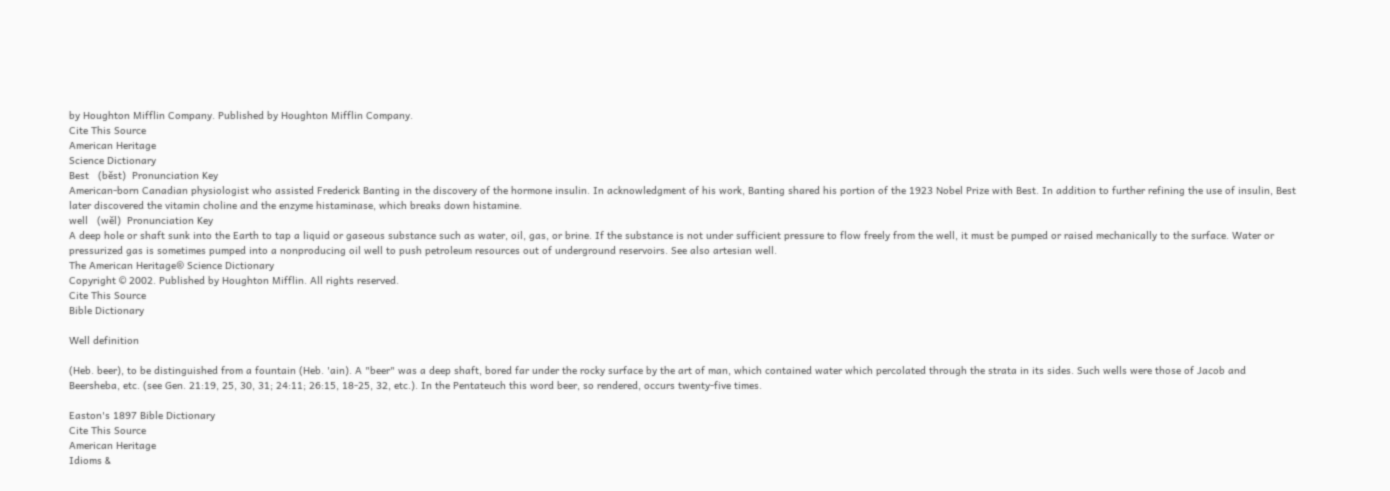by Houghton Mifflin Company. Published by Houghton Mifflin Company.
Cite This Source
American Heritage
Science Dictionary
Best   (běst)  Pronunciation Key
American-born Canadian physiologist who assisted Frederick Banting in the discovery of the hormone insulin. In acknowledgment of his work, Banting shared his portion of the 1923 Nobel Prize with Best. In addition to further refining the use of insulin, Best later discovered the vitamin choline and the enzyme histaminase, which breaks down histamine.
well   (wěl)  Pronunciation Key
A deep hole or shaft sunk into the Earth to tap a liquid or gaseous substance such as water, oil, gas, or brine. If the substance is not under sufficient pressure to flow freely from the well, it must be pumped or raised mechanically to the surface. Water or pressurized gas is sometimes pumped into a nonproducing oil well to push petroleum resources out of underground reservoirs. See also artesian well.
The American Heritage® Science Dictionary
Copyright © 2002. Published by Houghton Mifflin. All rights reserved.
Cite This Source
Bible Dictionary

Well definition

(Heb. beer), to be distinguished from a fountain (Heb. 'ain). A "beer" was a deep shaft, bored far under the rocky surface by the art of man, which contained water which percolated through the strata in its sides. Such wells were those of Jacob and Beersheba, etc. (see Gen. 21:19, 25, 30, 31; 24:11; 26:15, 18-25, 32, etc.). In the Pentateuch this word beer, so rendered, occurs twenty-five times.

Easton's 1897 Bible Dictionary
Cite This Source
American Heritage
Idioms &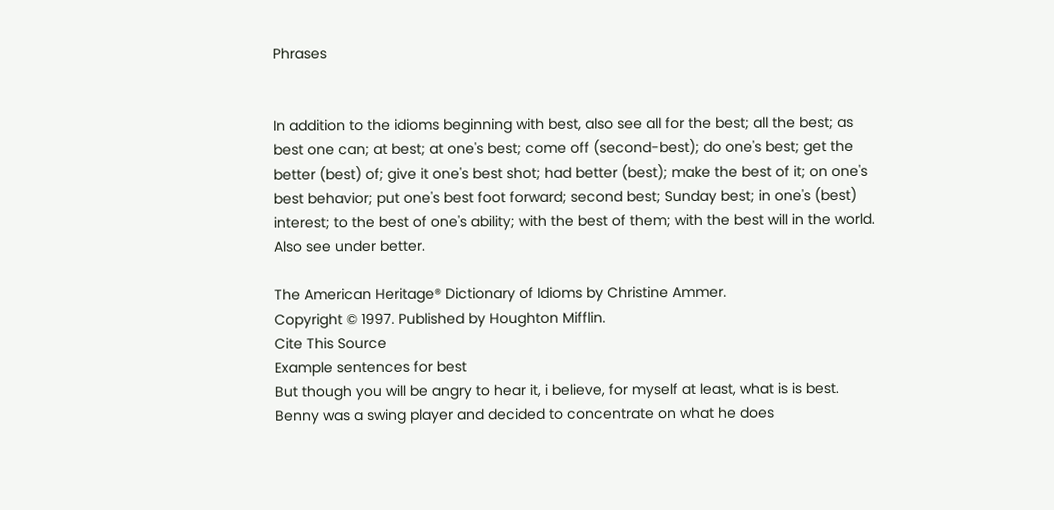Phrases


In addition to the idioms beginning with best, also see all for the best; all the best; as best one can; at best; at one's best; come off (second-best); do one's best; get the better (best) of; give it one's best shot; had better (best); make the best of it; on one's best behavior; put one's best foot forward; second best; Sunday best; in one's (best) interest; to the best of one's ability; with the best of them; with the best will in the world. Also see under better.

The American Heritage® Dictionary of Idioms by Christine Ammer.
Copyright © 1997. Published by Houghton Mifflin.
Cite This Source
Example sentences for best
But though you will be angry to hear it, i believe, for myself at least, what is is best.
Benny was a swing player and decided to concentrate on what he does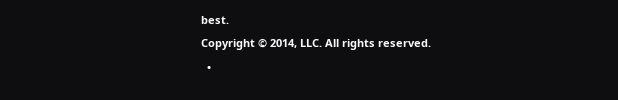best.
Copyright © 2014, LLC. All rights reserved.
  •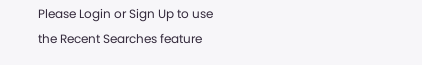Please Login or Sign Up to use the Recent Searches feature